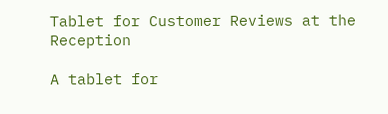Tablet for Customer Reviews at the Reception

A tablet for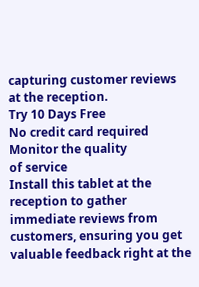capturing customer reviews at the reception.
Try 10 Days Free
No credit card required
Monitor the quality
of service
Install this tablet at the reception to gather immediate reviews from customers, ensuring you get valuable feedback right at the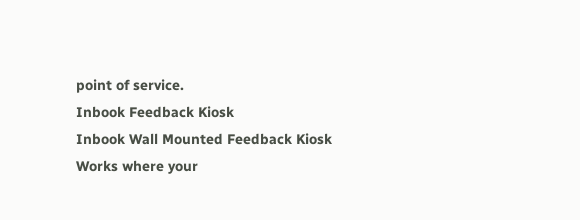point of service.
Inbook Feedback Kiosk
Inbook Wall Mounted Feedback Kiosk
Works where your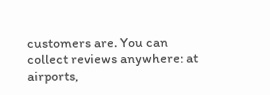customers are. You can collect reviews anywhere: at airports,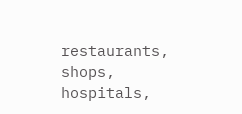restaurants, shops, hospitals,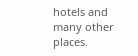hotels and many other places.